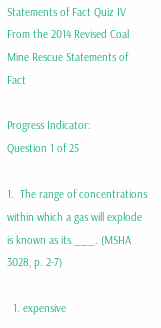Statements of Fact Quiz IV
From the 2014 Revised Coal Mine Rescue Statements of Fact

Progress Indicator:
Question 1 of 25

1.  The range of concentrations within which a gas will explode is known as its ___. (MSHA 3028, p. 2-7)

  1. expensive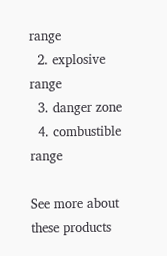range
  2. explosive range
  3. danger zone
  4. combustible range

See more about these products